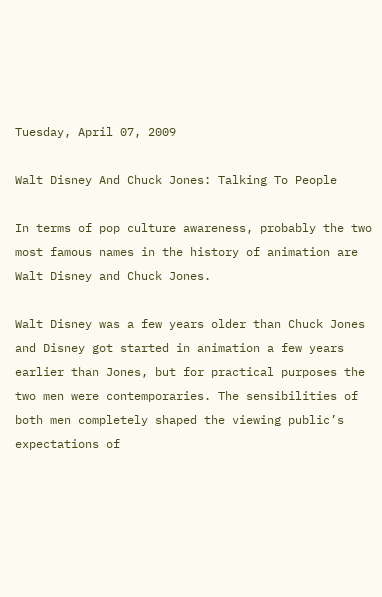Tuesday, April 07, 2009

Walt Disney And Chuck Jones: Talking To People

In terms of pop culture awareness, probably the two most famous names in the history of animation are Walt Disney and Chuck Jones.

Walt Disney was a few years older than Chuck Jones and Disney got started in animation a few years earlier than Jones, but for practical purposes the two men were contemporaries. The sensibilities of both men completely shaped the viewing public’s expectations of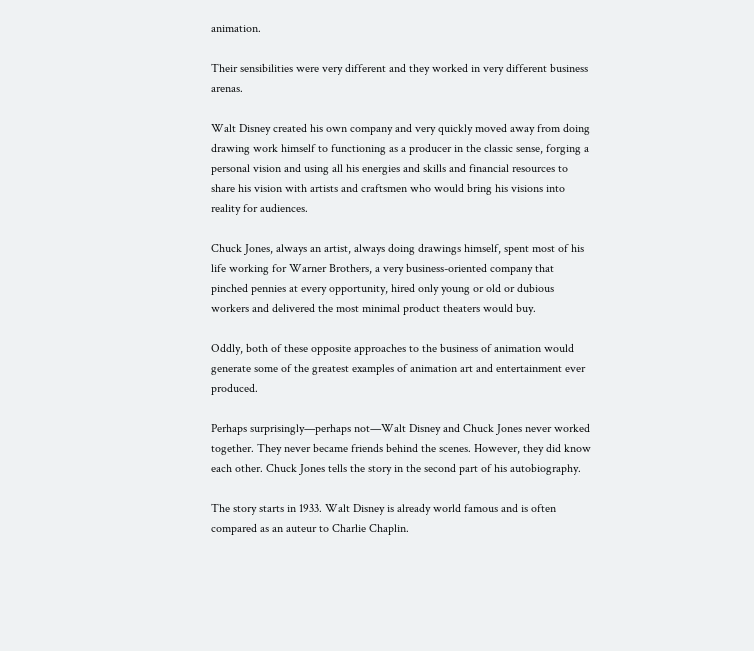animation.

Their sensibilities were very different and they worked in very different business arenas.

Walt Disney created his own company and very quickly moved away from doing drawing work himself to functioning as a producer in the classic sense, forging a personal vision and using all his energies and skills and financial resources to share his vision with artists and craftsmen who would bring his visions into reality for audiences.

Chuck Jones, always an artist, always doing drawings himself, spent most of his life working for Warner Brothers, a very business-oriented company that pinched pennies at every opportunity, hired only young or old or dubious workers and delivered the most minimal product theaters would buy.

Oddly, both of these opposite approaches to the business of animation would generate some of the greatest examples of animation art and entertainment ever produced.

Perhaps surprisingly—perhaps not—Walt Disney and Chuck Jones never worked together. They never became friends behind the scenes. However, they did know each other. Chuck Jones tells the story in the second part of his autobiography.

The story starts in 1933. Walt Disney is already world famous and is often compared as an auteur to Charlie Chaplin.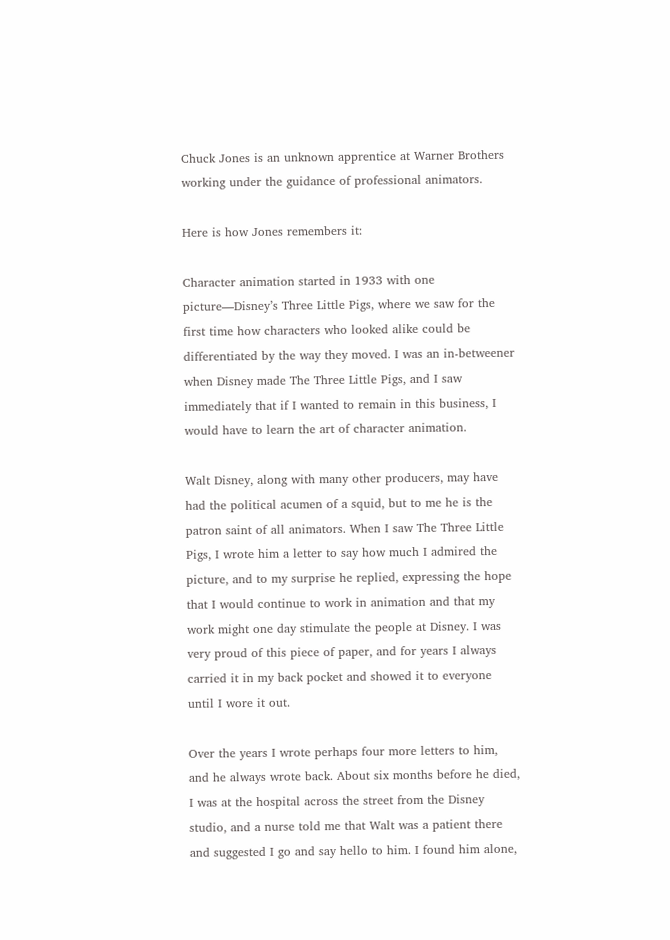Chuck Jones is an unknown apprentice at Warner Brothers working under the guidance of professional animators.

Here is how Jones remembers it:

Character animation started in 1933 with one picture—Disney’s Three Little Pigs, where we saw for the first time how characters who looked alike could be differentiated by the way they moved. I was an in-betweener when Disney made The Three Little Pigs, and I saw immediately that if I wanted to remain in this business, I would have to learn the art of character animation.

Walt Disney, along with many other producers, may have had the political acumen of a squid, but to me he is the patron saint of all animators. When I saw The Three Little Pigs, I wrote him a letter to say how much I admired the picture, and to my surprise he replied, expressing the hope that I would continue to work in animation and that my work might one day stimulate the people at Disney. I was very proud of this piece of paper, and for years I always carried it in my back pocket and showed it to everyone until I wore it out.

Over the years I wrote perhaps four more letters to him, and he always wrote back. About six months before he died, I was at the hospital across the street from the Disney studio, and a nurse told me that Walt was a patient there and suggested I go and say hello to him. I found him alone,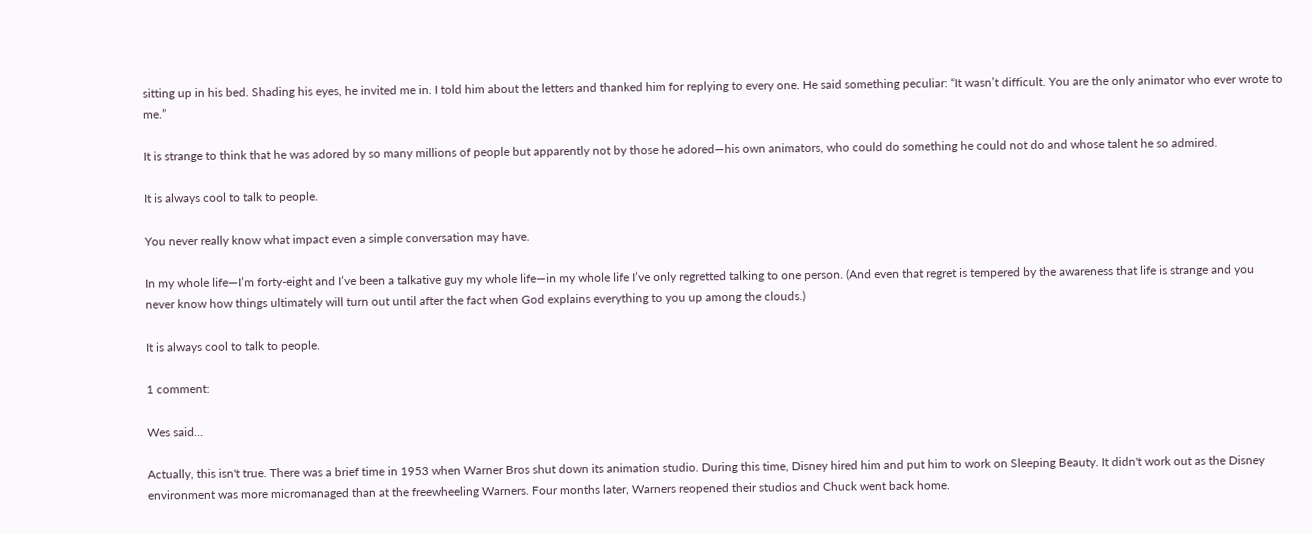sitting up in his bed. Shading his eyes, he invited me in. I told him about the letters and thanked him for replying to every one. He said something peculiar: “It wasn’t difficult. You are the only animator who ever wrote to me.”

It is strange to think that he was adored by so many millions of people but apparently not by those he adored—his own animators, who could do something he could not do and whose talent he so admired.

It is always cool to talk to people.

You never really know what impact even a simple conversation may have.

In my whole life—I’m forty-eight and I’ve been a talkative guy my whole life—in my whole life I’ve only regretted talking to one person. (And even that regret is tempered by the awareness that life is strange and you never know how things ultimately will turn out until after the fact when God explains everything to you up among the clouds.)

It is always cool to talk to people.

1 comment:

Wes said...

Actually, this isn't true. There was a brief time in 1953 when Warner Bros shut down its animation studio. During this time, Disney hired him and put him to work on Sleeping Beauty. It didn't work out as the Disney environment was more micromanaged than at the freewheeling Warners. Four months later, Warners reopened their studios and Chuck went back home.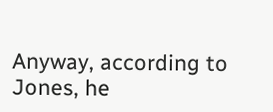Anyway, according to Jones, he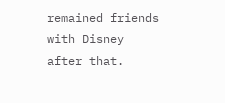remained friends with Disney after that.